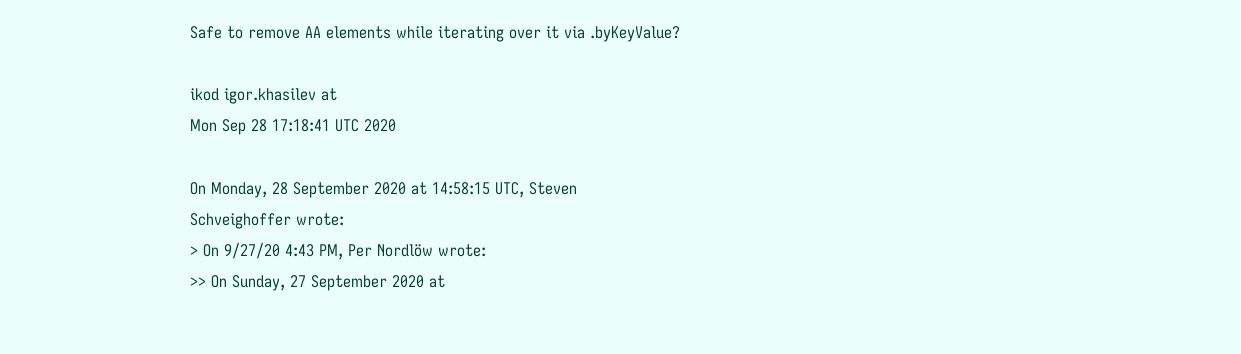Safe to remove AA elements while iterating over it via .byKeyValue?

ikod igor.khasilev at
Mon Sep 28 17:18:41 UTC 2020

On Monday, 28 September 2020 at 14:58:15 UTC, Steven
Schveighoffer wrote:
> On 9/27/20 4:43 PM, Per Nordlöw wrote:
>> On Sunday, 27 September 2020 at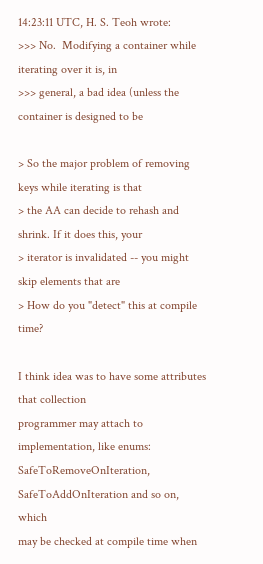14:23:11 UTC, H. S. Teoh wrote:
>>> No.  Modifying a container while iterating over it is, in
>>> general, a bad idea (unless the container is designed to be

> So the major problem of removing keys while iterating is that
> the AA can decide to rehash and shrink. If it does this, your
> iterator is invalidated -- you might skip elements that are
> How do you "detect" this at compile time?

I think idea was to have some attributes that collection
programmer may attach to implementation, like enums:
SafeToRemoveOnIteration, SafeToAddOnIteration and so on, which
may be checked at compile time when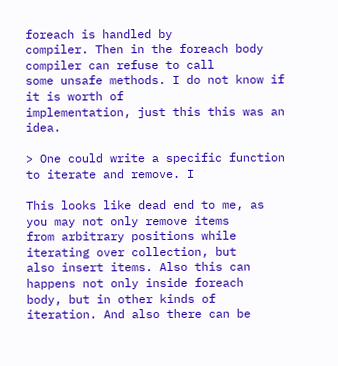foreach is handled by
compiler. Then in the foreach body compiler can refuse to call
some unsafe methods. I do not know if it is worth of
implementation, just this this was an idea.

> One could write a specific function to iterate and remove. I

This looks like dead end to me, as you may not only remove items
from arbitrary positions while iterating over collection, but
also insert items. Also this can happens not only inside foreach
body, but in other kinds of iteration. And also there can be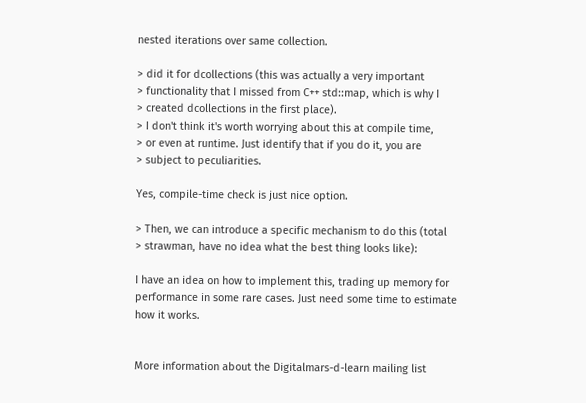nested iterations over same collection.

> did it for dcollections (this was actually a very important
> functionality that I missed from C++ std::map, which is why I
> created dcollections in the first place).
> I don't think it's worth worrying about this at compile time,
> or even at runtime. Just identify that if you do it, you are
> subject to peculiarities.

Yes, compile-time check is just nice option.

> Then, we can introduce a specific mechanism to do this (total
> strawman, have no idea what the best thing looks like):

I have an idea on how to implement this, trading up memory for
performance in some rare cases. Just need some time to estimate
how it works.


More information about the Digitalmars-d-learn mailing list